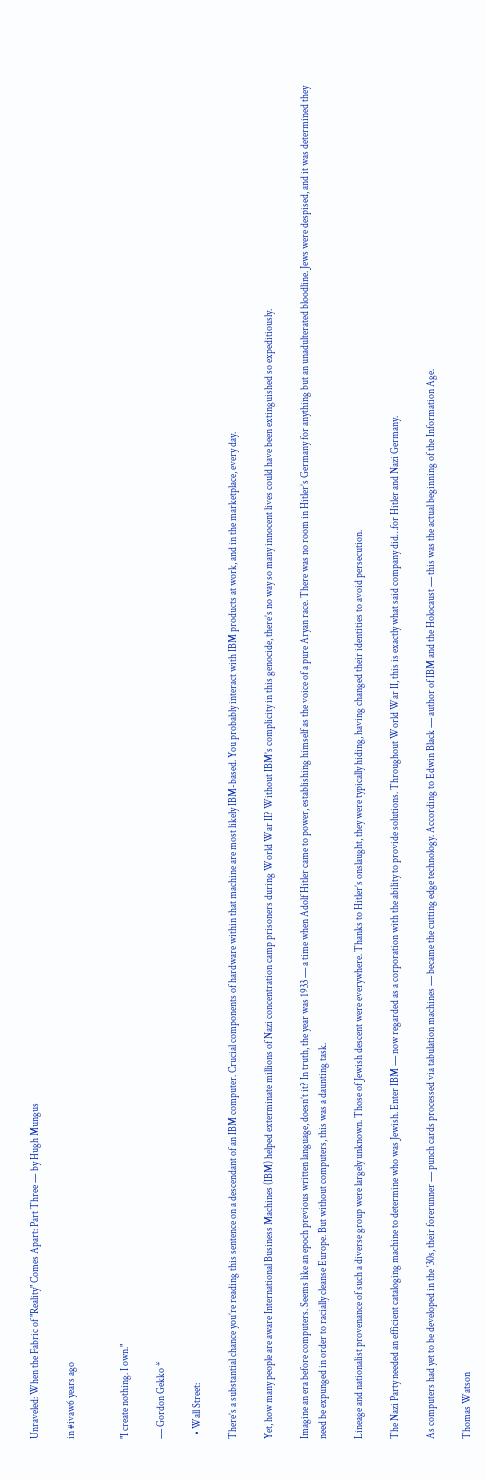Unraveled: When the Fabric of "Reality" Comes Apart: Part Three — by Hugh Mungus

in #ivaw6 years ago


"I create nothing. I own."

― Gordon Gekko *

  • Wall Street:

There’s a substantial chance you’re reading this sentence on a descendant of an IBM computer. Crucial components of hardware within that machine are most likely IBM-based. You probably interact with IBM products at work, and in the marketplace, every day.

Yet, how many people are aware International Business Machines (IBM) helped exterminate millions of Nazi concentration camp prisoners during World War II? Without IBM’s complicity in this genocide, there’s no way so many innocent lives could have been extinguished so expeditiously.

Imagine an era before computers. Seems like an epoch previous written language, doesn’t it? In truth, the year was 1933 ― a time when Adolf Hitler came to power, establishing himself as the voice of a pure Aryan race. There was no room in Hitler’s Germany for anything but an unadulterated bloodline. Jews were despised, and it was determined they need be expunged in order to racially cleanse Europe. But without computers, this was a daunting task.

Lineage and nationalist provenance of such a diverse group were largely unknown. Those of Jewish descent were everywhere. Thanks to Hitler’s onslaught, they were typically hiding, having changed their identities to avoid persecution.

The Nazi Party needed an efficient cataloging machine to determine who was Jewish. Enter IBM ― now regarded as a corporation with the ability to provide solutions. Throughout World War II, this is exactly what said company did…for Hitler and Nazi Germany.

As computers had yet to be developed in the ‘30s, their forerunner ― punch cards processed via tabulation machines ― became the cutting edge technology. According to Edwin Black ― author of IBM and the Holocaust ― this was the actual beginning of the Information Age.

Thomas Watson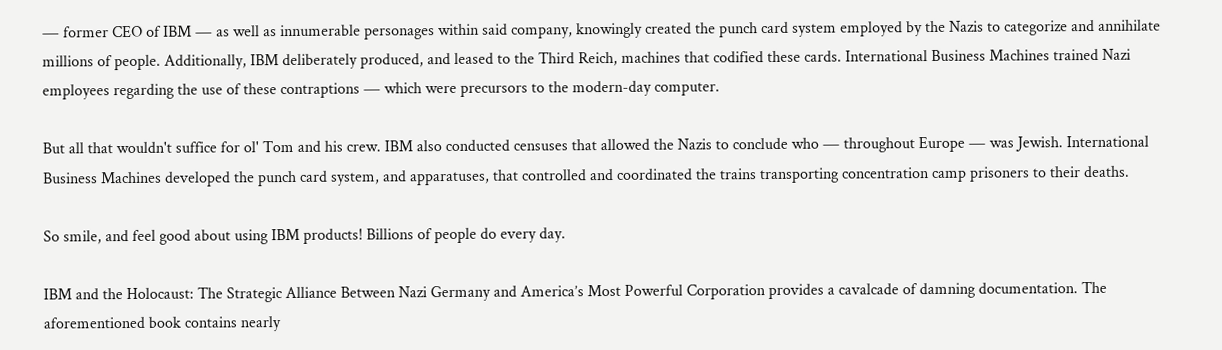― former CEO of IBM ― as well as innumerable personages within said company, knowingly created the punch card system employed by the Nazis to categorize and annihilate millions of people. Additionally, IBM deliberately produced, and leased to the Third Reich, machines that codified these cards. International Business Machines trained Nazi employees regarding the use of these contraptions ― which were precursors to the modern-day computer.

But all that wouldn't suffice for ol' Tom and his crew. IBM also conducted censuses that allowed the Nazis to conclude who ― throughout Europe ― was Jewish. International Business Machines developed the punch card system, and apparatuses, that controlled and coordinated the trains transporting concentration camp prisoners to their deaths.

So smile, and feel good about using IBM products! Billions of people do every day.

IBM and the Holocaust: The Strategic Alliance Between Nazi Germany and America’s Most Powerful Corporation provides a cavalcade of damning documentation. The aforementioned book contains nearly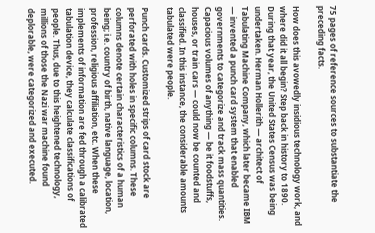75 pages of reference sources to substantiate the preceding facts.

How does this avowedly insidious technology work, and where did it all begin? Step back in history to 1890. During that year, the United States Census was being undertaken. Herman Hollerith ― architect of Tabulating Machine Company, which later became IBM ― invented a punch card system that enabled governments to categorize and track mass quantities. Capacious volumes of anything ― be it foodstuffs, houses, or train cars ― could now be counted and classified. In this instance, the considerable amounts tabulated were people.

Punch cards. Customized strips of card stock are perforated with holes in specific columns. These columns denote certain characteristics of a human being; i.e. country of birth, native language, location, profession, religious affiliation, etc. When these implements of information are fed through a calibrated tabulation device, they calculate classifications of people. Thus, due to this heightened technology, millions of those the Nazi war machine found deplorable, were categorized and executed.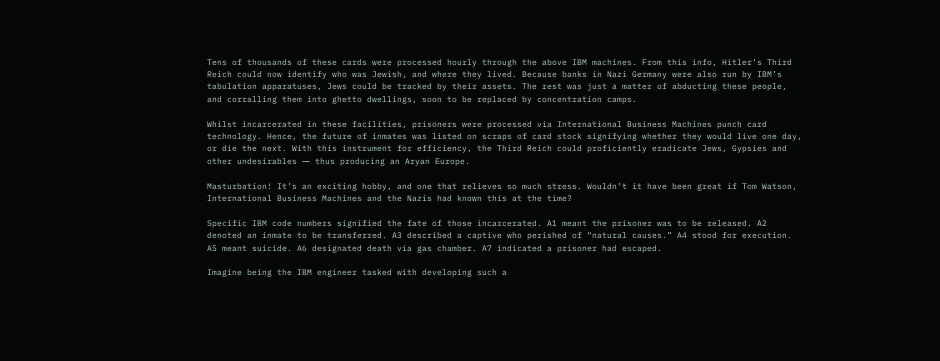Tens of thousands of these cards were processed hourly through the above IBM machines. From this info, Hitler’s Third Reich could now identify who was Jewish, and where they lived. Because banks in Nazi Germany were also run by IBM’s tabulation apparatuses, Jews could be tracked by their assets. The rest was just a matter of abducting these people, and corralling them into ghetto dwellings, soon to be replaced by concentration camps.

Whilst incarcerated in these facilities, prisoners were processed via International Business Machines punch card technology. Hence, the future of inmates was listed on scraps of card stock signifying whether they would live one day, or die the next. With this instrument for efficiency, the Third Reich could proficiently eradicate Jews, Gypsies and other undesirables ― thus producing an Aryan Europe.

Masturbation! It’s an exciting hobby, and one that relieves so much stress. Wouldn’t it have been great if Tom Watson, International Business Machines and the Nazis had known this at the time?

Specific IBM code numbers signified the fate of those incarcerated. A1 meant the prisoner was to be released. A2 denoted an inmate to be transferred. A3 described a captive who perished of “natural causes.” A4 stood for execution. A5 meant suicide. A6 designated death via gas chamber. A7 indicated a prisoner had escaped.

Imagine being the IBM engineer tasked with developing such a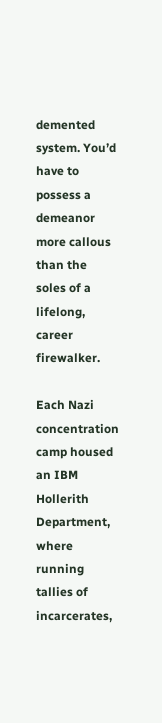demented system. You’d have to possess a demeanor more callous than the soles of a lifelong, career firewalker.

Each Nazi concentration camp housed an IBM Hollerith Department, where running tallies of incarcerates,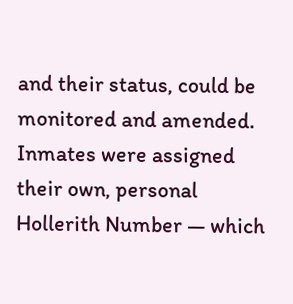and their status, could be monitored and amended. Inmates were assigned their own, personal Hollerith Number ― which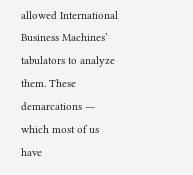allowed International Business Machines’ tabulators to analyze them. These demarcations ― which most of us have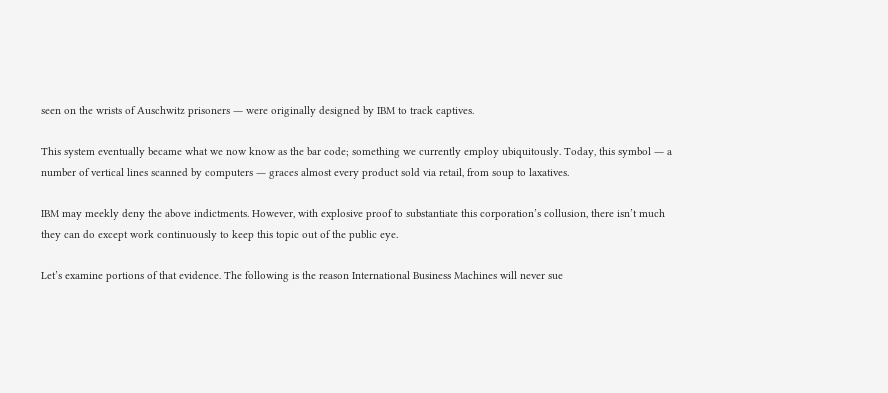seen on the wrists of Auschwitz prisoners ― were originally designed by IBM to track captives.

This system eventually became what we now know as the bar code; something we currently employ ubiquitously. Today, this symbol ― a number of vertical lines scanned by computers ― graces almost every product sold via retail, from soup to laxatives.

IBM may meekly deny the above indictments. However, with explosive proof to substantiate this corporation’s collusion, there isn’t much they can do except work continuously to keep this topic out of the public eye.

Let’s examine portions of that evidence. The following is the reason International Business Machines will never sue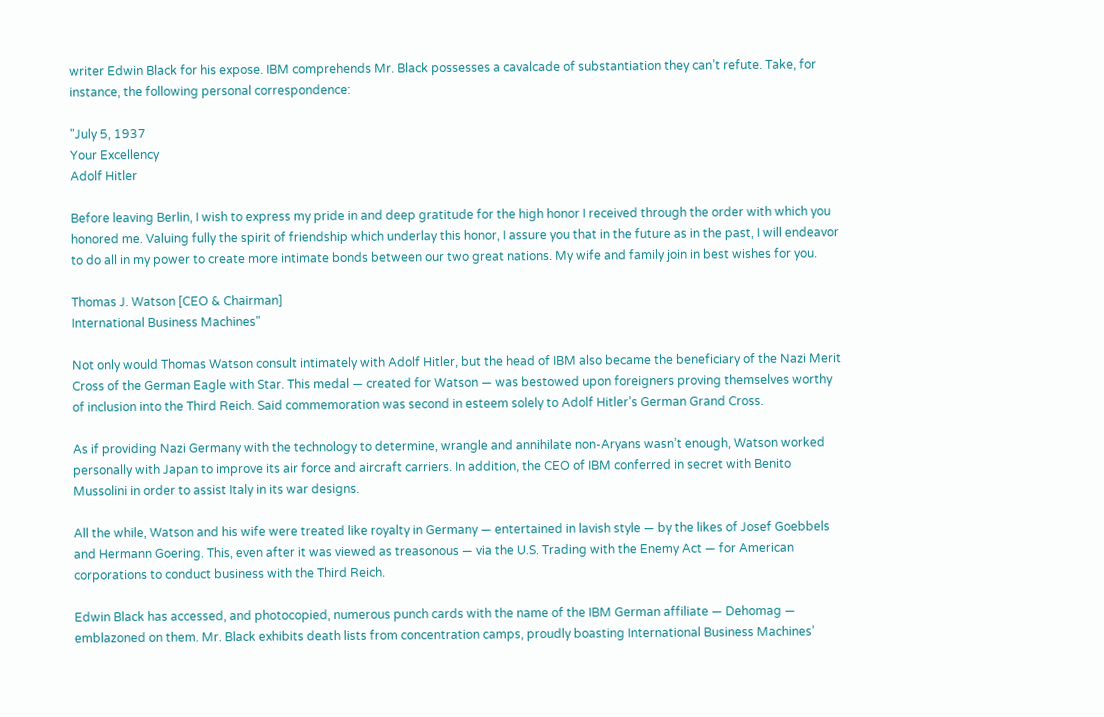writer Edwin Black for his expose. IBM comprehends Mr. Black possesses a cavalcade of substantiation they can’t refute. Take, for instance, the following personal correspondence:

"July 5, 1937
Your Excellency
Adolf Hitler

Before leaving Berlin, I wish to express my pride in and deep gratitude for the high honor I received through the order with which you honored me. Valuing fully the spirit of friendship which underlay this honor, I assure you that in the future as in the past, I will endeavor to do all in my power to create more intimate bonds between our two great nations. My wife and family join in best wishes for you.

Thomas J. Watson [CEO & Chairman]
International Business Machines"

Not only would Thomas Watson consult intimately with Adolf Hitler, but the head of IBM also became the beneficiary of the Nazi Merit Cross of the German Eagle with Star. This medal ― created for Watson ― was bestowed upon foreigners proving themselves worthy of inclusion into the Third Reich. Said commemoration was second in esteem solely to Adolf Hitler’s German Grand Cross.

As if providing Nazi Germany with the technology to determine, wrangle and annihilate non-Aryans wasn’t enough, Watson worked personally with Japan to improve its air force and aircraft carriers. In addition, the CEO of IBM conferred in secret with Benito Mussolini in order to assist Italy in its war designs.

All the while, Watson and his wife were treated like royalty in Germany ― entertained in lavish style ― by the likes of Josef Goebbels and Hermann Goering. This, even after it was viewed as treasonous — via the U.S. Trading with the Enemy Act — for American corporations to conduct business with the Third Reich.

Edwin Black has accessed, and photocopied, numerous punch cards with the name of the IBM German affiliate — Dehomag — emblazoned on them. Mr. Black exhibits death lists from concentration camps, proudly boasting International Business Machines’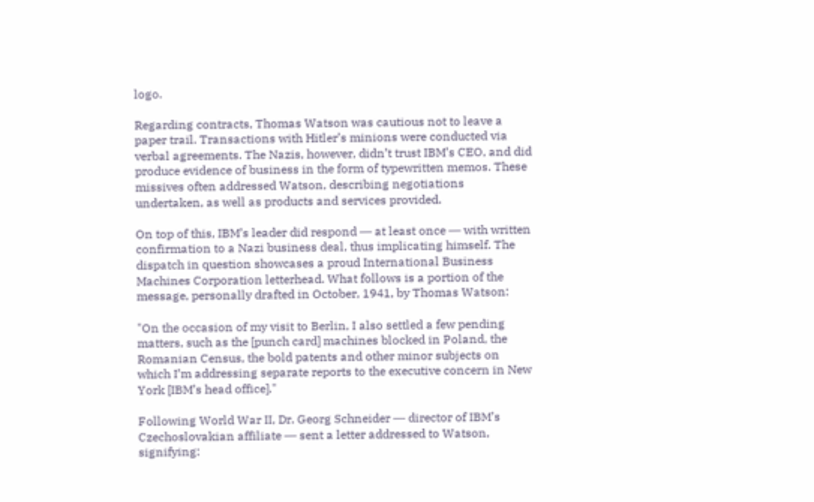logo.

Regarding contracts, Thomas Watson was cautious not to leave a paper trail. Transactions with Hitler’s minions were conducted via verbal agreements. The Nazis, however, didn’t trust IBM’s CEO, and did produce evidence of business in the form of typewritten memos. These missives often addressed Watson, describing negotiations undertaken, as well as products and services provided.

On top of this, IBM’s leader did respond ― at least once ― with written confirmation to a Nazi business deal, thus implicating himself. The dispatch in question showcases a proud International Business Machines Corporation letterhead. What follows is a portion of the message, personally drafted in October, 1941, by Thomas Watson:

"On the occasion of my visit to Berlin, I also settled a few pending matters, such as the [punch card] machines blocked in Poland, the Romanian Census, the bold patents and other minor subjects on which I’m addressing separate reports to the executive concern in New York [IBM’s head office]."

Following World War II, Dr. Georg Schneider ― director of IBM’s Czechoslovakian affiliate ― sent a letter addressed to Watson, signifying: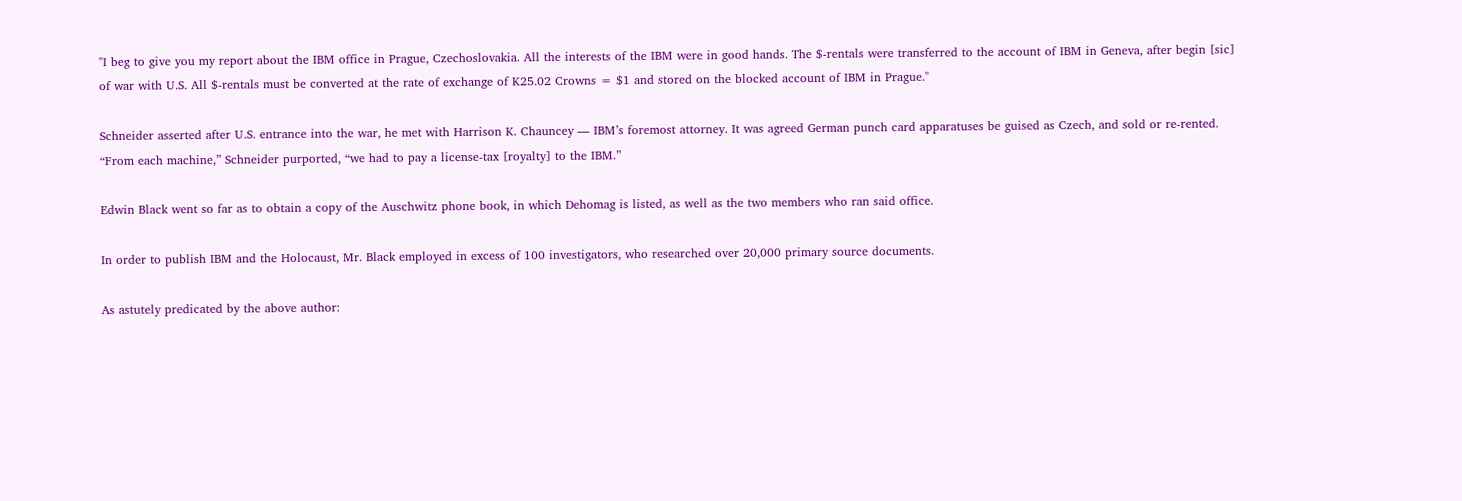"I beg to give you my report about the IBM office in Prague, Czechoslovakia. All the interests of the IBM were in good hands. The $-rentals were transferred to the account of IBM in Geneva, after begin [sic] of war with U.S. All $-rentals must be converted at the rate of exchange of K25.02 Crowns = $1 and stored on the blocked account of IBM in Prague."

Schneider asserted after U.S. entrance into the war, he met with Harrison K. Chauncey ― IBM’s foremost attorney. It was agreed German punch card apparatuses be guised as Czech, and sold or re-rented. “From each machine,” Schneider purported, “we had to pay a license-tax [royalty] to the IBM.”

Edwin Black went so far as to obtain a copy of the Auschwitz phone book, in which Dehomag is listed, as well as the two members who ran said office.

In order to publish IBM and the Holocaust, Mr. Black employed in excess of 100 investigators, who researched over 20,000 primary source documents.

As astutely predicated by the above author: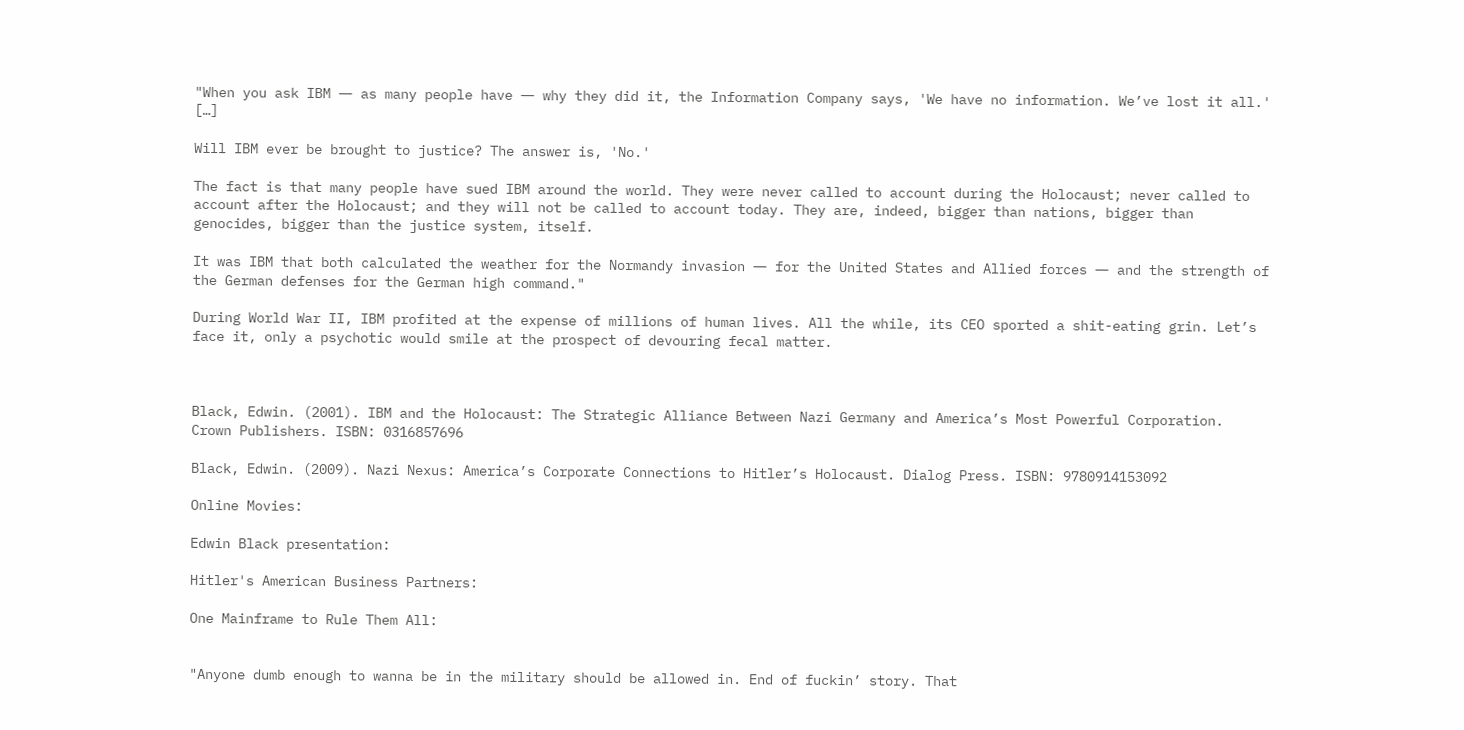"When you ask IBM ― as many people have ― why they did it, the Information Company says, 'We have no information. We’ve lost it all.' […]

Will IBM ever be brought to justice? The answer is, 'No.'

The fact is that many people have sued IBM around the world. They were never called to account during the Holocaust; never called to account after the Holocaust; and they will not be called to account today. They are, indeed, bigger than nations, bigger than genocides, bigger than the justice system, itself.

It was IBM that both calculated the weather for the Normandy invasion ― for the United States and Allied forces ― and the strength of the German defenses for the German high command."

During World War II, IBM profited at the expense of millions of human lives. All the while, its CEO sported a shit-eating grin. Let’s face it, only a psychotic would smile at the prospect of devouring fecal matter.



Black, Edwin. (2001). IBM and the Holocaust: The Strategic Alliance Between Nazi Germany and America’s Most Powerful Corporation. Crown Publishers. ISBN: 0316857696

Black, Edwin. (2009). Nazi Nexus: America’s Corporate Connections to Hitler’s Holocaust. Dialog Press. ISBN: 9780914153092

Online Movies:

Edwin Black presentation:

Hitler's American Business Partners:

One Mainframe to Rule Them All:


"Anyone dumb enough to wanna be in the military should be allowed in. End of fuckin’ story. That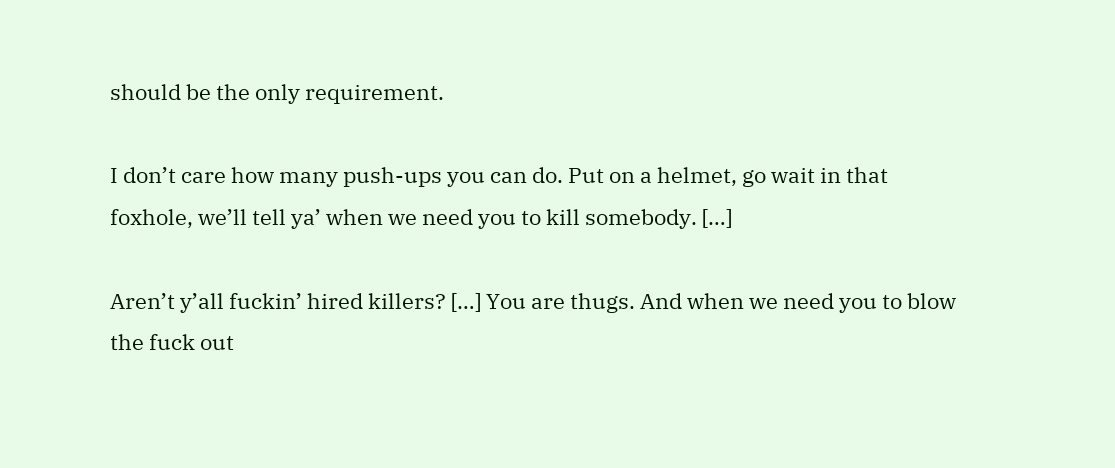should be the only requirement.

I don’t care how many push-ups you can do. Put on a helmet, go wait in that foxhole, we’ll tell ya’ when we need you to kill somebody. […]

Aren’t y’all fuckin’ hired killers? […] You are thugs. And when we need you to blow the fuck out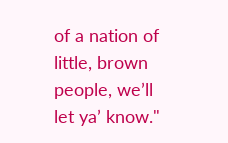of a nation of little, brown people, we’ll let ya’ know."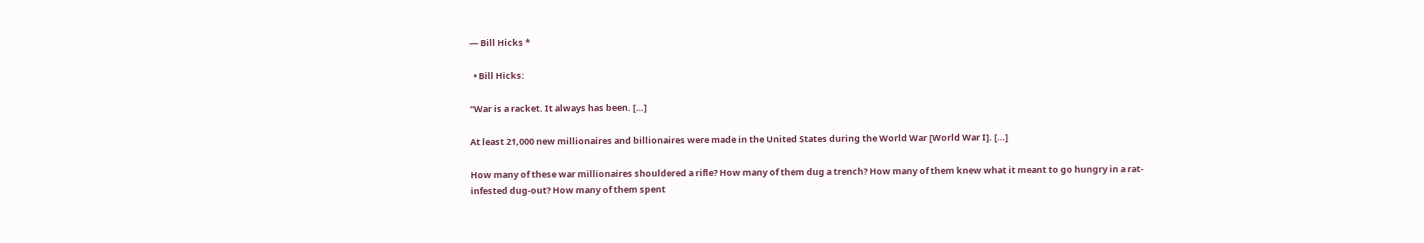― Bill Hicks *

  • Bill Hicks:

"War is a racket. It always has been. […]

At least 21,000 new millionaires and billionaires were made in the United States during the World War [World War I]. […]

How many of these war millionaires shouldered a rifle? How many of them dug a trench? How many of them knew what it meant to go hungry in a rat-infested dug-out? How many of them spent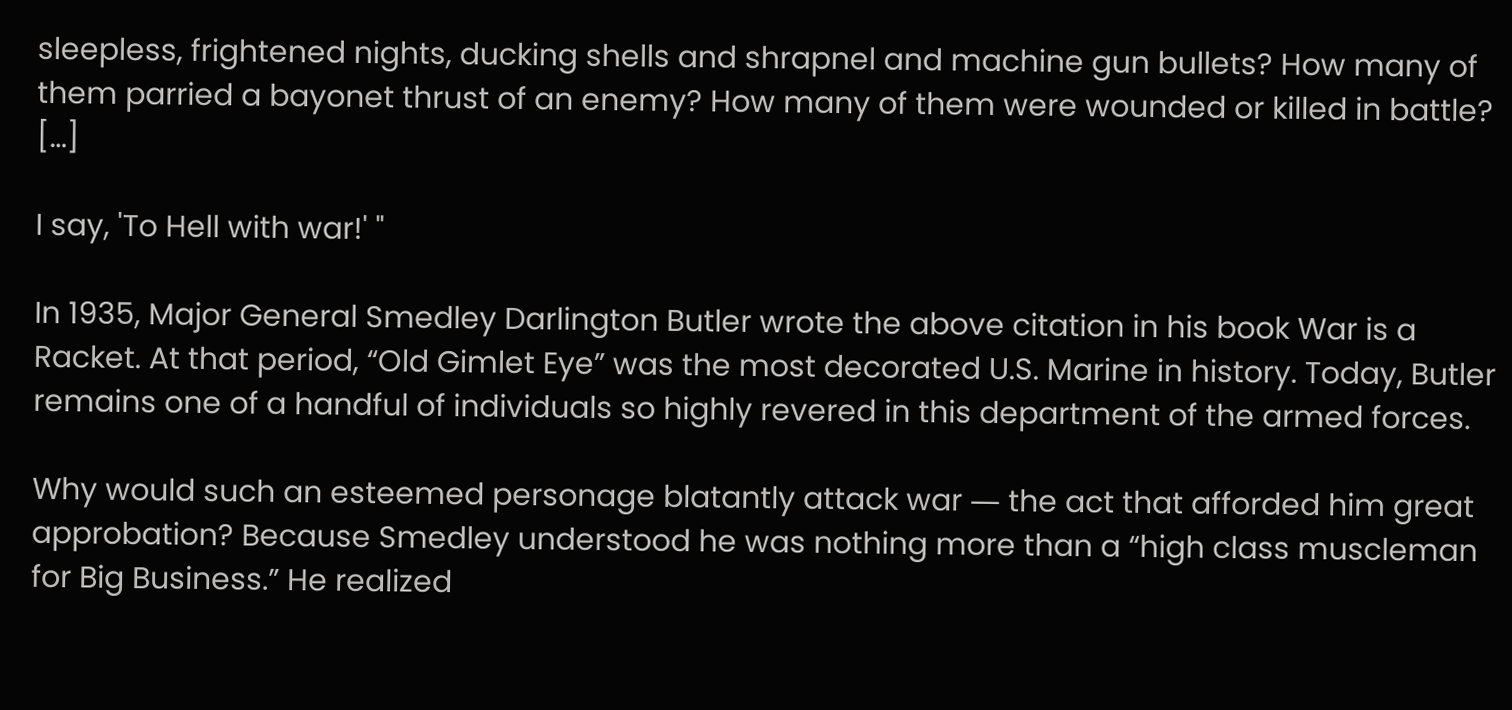sleepless, frightened nights, ducking shells and shrapnel and machine gun bullets? How many of them parried a bayonet thrust of an enemy? How many of them were wounded or killed in battle? […]

I say, 'To Hell with war!' "

In 1935, Major General Smedley Darlington Butler wrote the above citation in his book War is a Racket. At that period, “Old Gimlet Eye” was the most decorated U.S. Marine in history. Today, Butler remains one of a handful of individuals so highly revered in this department of the armed forces.

Why would such an esteemed personage blatantly attack war ― the act that afforded him great approbation? Because Smedley understood he was nothing more than a “high class muscleman for Big Business.” He realized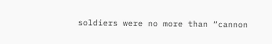soldiers were no more than “cannon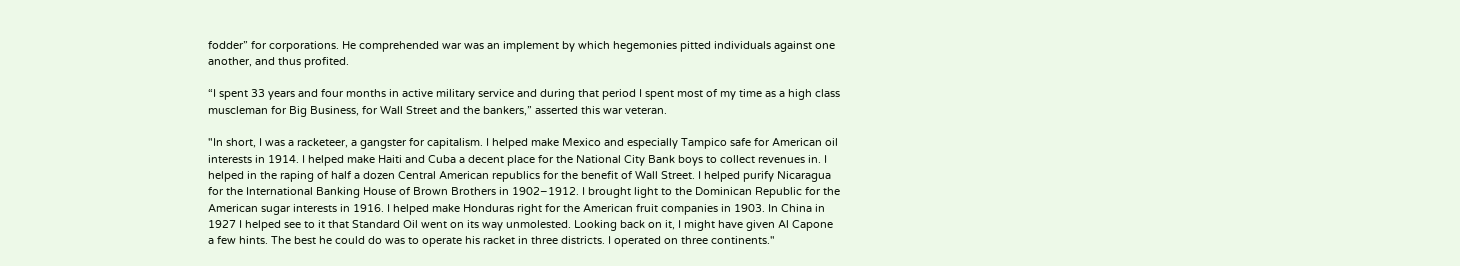fodder” for corporations. He comprehended war was an implement by which hegemonies pitted individuals against one another, and thus profited.

“I spent 33 years and four months in active military service and during that period I spent most of my time as a high class muscleman for Big Business, for Wall Street and the bankers,” asserted this war veteran.

"In short, I was a racketeer, a gangster for capitalism. I helped make Mexico and especially Tampico safe for American oil interests in 1914. I helped make Haiti and Cuba a decent place for the National City Bank boys to collect revenues in. I helped in the raping of half a dozen Central American republics for the benefit of Wall Street. I helped purify Nicaragua for the International Banking House of Brown Brothers in 1902–1912. I brought light to the Dominican Republic for the American sugar interests in 1916. I helped make Honduras right for the American fruit companies in 1903. In China in 1927 I helped see to it that Standard Oil went on its way unmolested. Looking back on it, I might have given Al Capone a few hints. The best he could do was to operate his racket in three districts. I operated on three continents."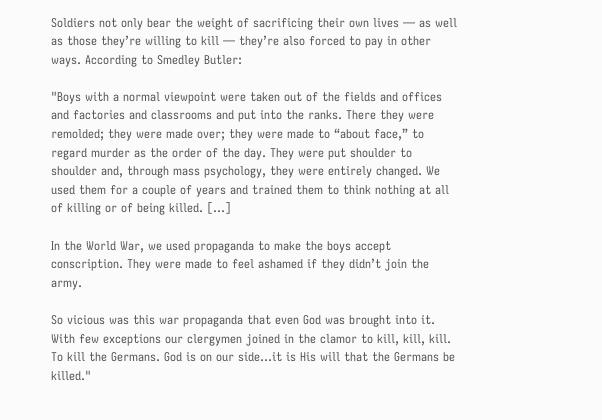Soldiers not only bear the weight of sacrificing their own lives ― as well as those they’re willing to kill ― they’re also forced to pay in other ways. According to Smedley Butler:

"Boys with a normal viewpoint were taken out of the fields and offices and factories and classrooms and put into the ranks. There they were remolded; they were made over; they were made to “about face,” to regard murder as the order of the day. They were put shoulder to shoulder and, through mass psychology, they were entirely changed. We used them for a couple of years and trained them to think nothing at all of killing or of being killed. […]

In the World War, we used propaganda to make the boys accept conscription. They were made to feel ashamed if they didn’t join the army.

So vicious was this war propaganda that even God was brought into it. With few exceptions our clergymen joined in the clamor to kill, kill, kill. To kill the Germans. God is on our side…it is His will that the Germans be killed."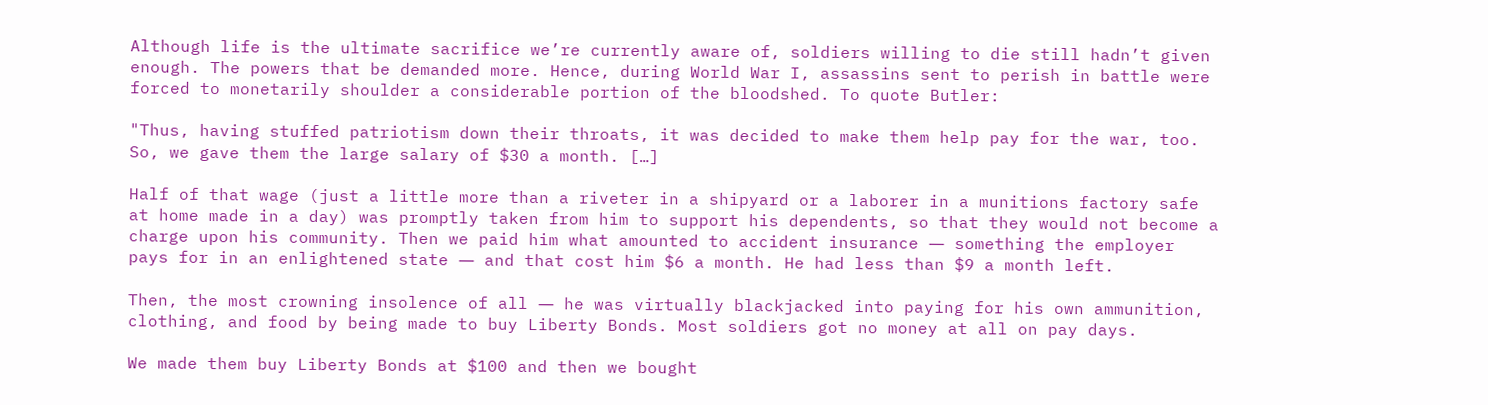Although life is the ultimate sacrifice we’re currently aware of, soldiers willing to die still hadn’t given enough. The powers that be demanded more. Hence, during World War I, assassins sent to perish in battle were forced to monetarily shoulder a considerable portion of the bloodshed. To quote Butler:

"Thus, having stuffed patriotism down their throats, it was decided to make them help pay for the war, too. So, we gave them the large salary of $30 a month. […]

Half of that wage (just a little more than a riveter in a shipyard or a laborer in a munitions factory safe at home made in a day) was promptly taken from him to support his dependents, so that they would not become a charge upon his community. Then we paid him what amounted to accident insurance ― something the employer pays for in an enlightened state ― and that cost him $6 a month. He had less than $9 a month left.

Then, the most crowning insolence of all ― he was virtually blackjacked into paying for his own ammunition, clothing, and food by being made to buy Liberty Bonds. Most soldiers got no money at all on pay days.

We made them buy Liberty Bonds at $100 and then we bought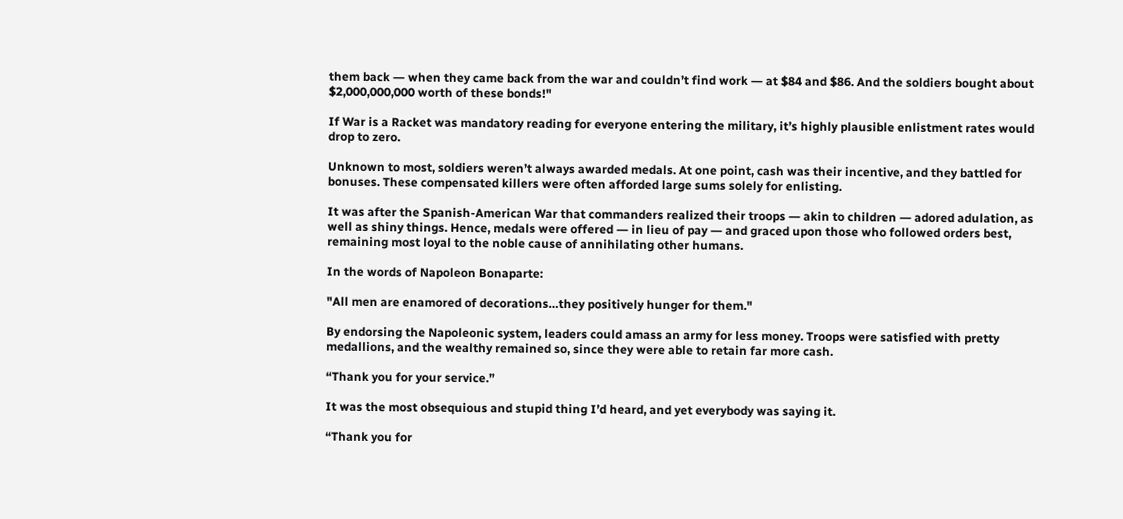them back ― when they came back from the war and couldn’t find work ― at $84 and $86. And the soldiers bought about $2,000,000,000 worth of these bonds!"

If War is a Racket was mandatory reading for everyone entering the military, it’s highly plausible enlistment rates would drop to zero.

Unknown to most, soldiers weren’t always awarded medals. At one point, cash was their incentive, and they battled for bonuses. These compensated killers were often afforded large sums solely for enlisting.

It was after the Spanish-American War that commanders realized their troops ― akin to children ― adored adulation, as well as shiny things. Hence, medals were offered ― in lieu of pay ― and graced upon those who followed orders best, remaining most loyal to the noble cause of annihilating other humans.

In the words of Napoleon Bonaparte:

"All men are enamored of decorations…they positively hunger for them."

By endorsing the Napoleonic system, leaders could amass an army for less money. Troops were satisfied with pretty medallions, and the wealthy remained so, since they were able to retain far more cash.

“Thank you for your service.”

It was the most obsequious and stupid thing I’d heard, and yet everybody was saying it.

“Thank you for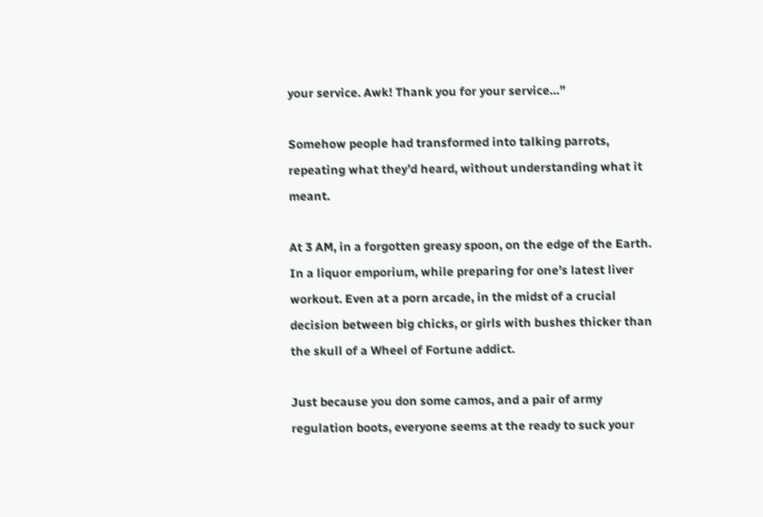your service. Awk! Thank you for your service…”

Somehow people had transformed into talking parrots, repeating what they’d heard, without understanding what it meant.

At 3 AM, in a forgotten greasy spoon, on the edge of the Earth. In a liquor emporium, while preparing for one’s latest liver workout. Even at a porn arcade, in the midst of a crucial decision between big chicks, or girls with bushes thicker than the skull of a Wheel of Fortune addict.

Just because you don some camos, and a pair of army regulation boots, everyone seems at the ready to suck your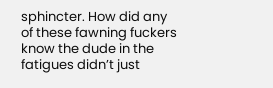sphincter. How did any of these fawning fuckers know the dude in the fatigues didn’t just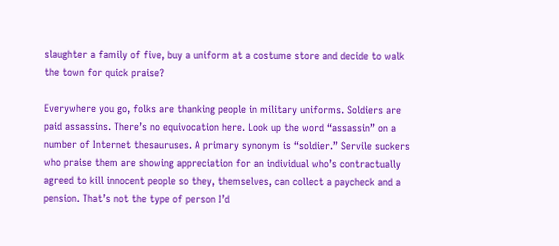slaughter a family of five, buy a uniform at a costume store and decide to walk the town for quick praise?

Everywhere you go, folks are thanking people in military uniforms. Soldiers are paid assassins. There’s no equivocation here. Look up the word “assassin” on a number of Internet thesauruses. A primary synonym is “soldier.” Servile suckers who praise them are showing appreciation for an individual who’s contractually agreed to kill innocent people so they, themselves, can collect a paycheck and a pension. That’s not the type of person I’d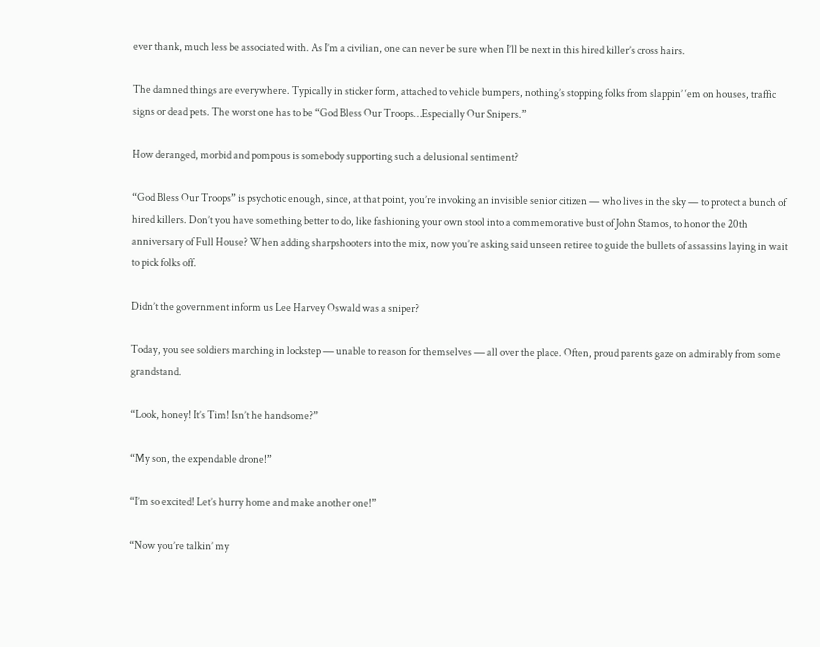ever thank, much less be associated with. As I’m a civilian, one can never be sure when I’ll be next in this hired killer’s cross hairs.

The damned things are everywhere. Typically in sticker form, attached to vehicle bumpers, nothing’s stopping folks from slappin’ ‘em on houses, traffic signs or dead pets. The worst one has to be “God Bless Our Troops…Especially Our Snipers.”

How deranged, morbid and pompous is somebody supporting such a delusional sentiment?

“God Bless Our Troops” is psychotic enough, since, at that point, you’re invoking an invisible senior citizen — who lives in the sky — to protect a bunch of hired killers. Don’t you have something better to do, like fashioning your own stool into a commemorative bust of John Stamos, to honor the 20th anniversary of Full House? When adding sharpshooters into the mix, now you’re asking said unseen retiree to guide the bullets of assassins laying in wait to pick folks off.

Didn’t the government inform us Lee Harvey Oswald was a sniper?

Today, you see soldiers marching in lockstep ― unable to reason for themselves ― all over the place. Often, proud parents gaze on admirably from some grandstand.

“Look, honey! It’s Tim! Isn’t he handsome?”

“My son, the expendable drone!”

“I’m so excited! Let’s hurry home and make another one!”

“Now you’re talkin’ my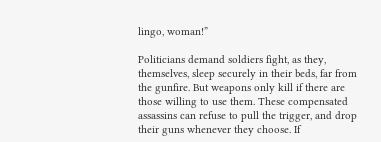lingo, woman!”

Politicians demand soldiers fight, as they, themselves, sleep securely in their beds, far from the gunfire. But weapons only kill if there are those willing to use them. These compensated assassins can refuse to pull the trigger, and drop their guns whenever they choose. If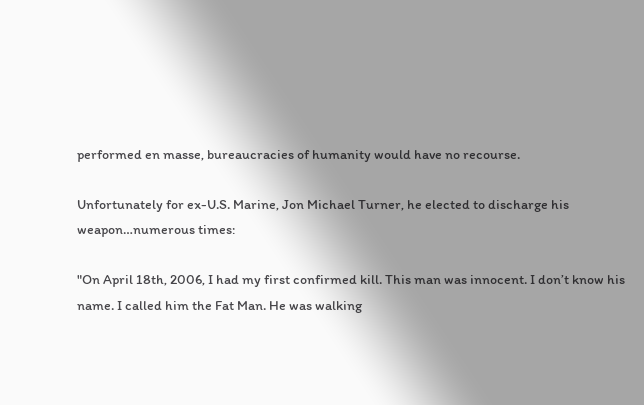performed en masse, bureaucracies of humanity would have no recourse.

Unfortunately for ex-U.S. Marine, Jon Michael Turner, he elected to discharge his weapon…numerous times:

"On April 18th, 2006, I had my first confirmed kill. This man was innocent. I don’t know his name. I called him the Fat Man. He was walking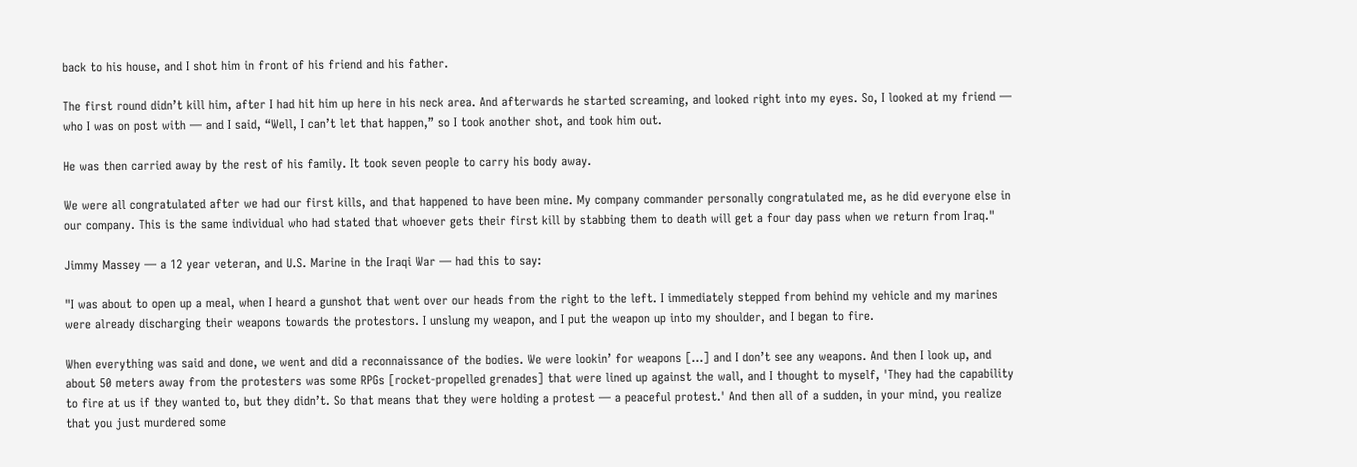back to his house, and I shot him in front of his friend and his father.

The first round didn’t kill him, after I had hit him up here in his neck area. And afterwards he started screaming, and looked right into my eyes. So, I looked at my friend ― who I was on post with ― and I said, “Well, I can’t let that happen,” so I took another shot, and took him out.

He was then carried away by the rest of his family. It took seven people to carry his body away.

We were all congratulated after we had our first kills, and that happened to have been mine. My company commander personally congratulated me, as he did everyone else in our company. This is the same individual who had stated that whoever gets their first kill by stabbing them to death will get a four day pass when we return from Iraq."

Jimmy Massey ― a 12 year veteran, and U.S. Marine in the Iraqi War ― had this to say:

"I was about to open up a meal, when I heard a gunshot that went over our heads from the right to the left. I immediately stepped from behind my vehicle and my marines were already discharging their weapons towards the protestors. I unslung my weapon, and I put the weapon up into my shoulder, and I began to fire.

When everything was said and done, we went and did a reconnaissance of the bodies. We were lookin’ for weapons […] and I don’t see any weapons. And then I look up, and about 50 meters away from the protesters was some RPGs [rocket-propelled grenades] that were lined up against the wall, and I thought to myself, 'They had the capability to fire at us if they wanted to, but they didn’t. So that means that they were holding a protest ― a peaceful protest.' And then all of a sudden, in your mind, you realize that you just murdered some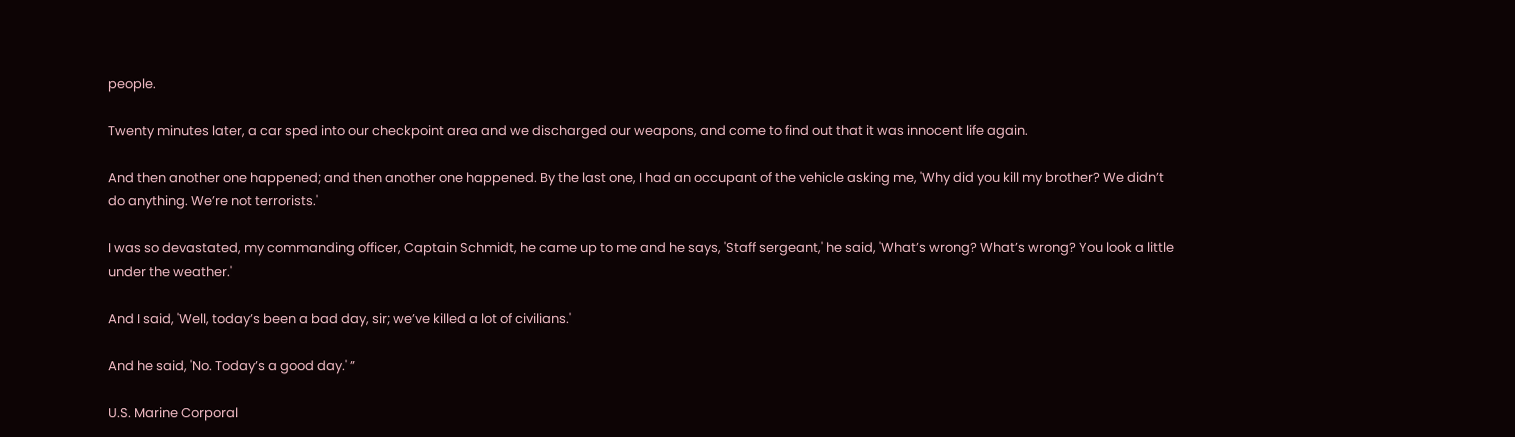people.

Twenty minutes later, a car sped into our checkpoint area and we discharged our weapons, and come to find out that it was innocent life again.

And then another one happened; and then another one happened. By the last one, I had an occupant of the vehicle asking me, 'Why did you kill my brother? We didn’t do anything. We’re not terrorists.'

I was so devastated, my commanding officer, Captain Schmidt, he came up to me and he says, 'Staff sergeant,' he said, 'What’s wrong? What’s wrong? You look a little under the weather.'

And I said, 'Well, today’s been a bad day, sir; we’ve killed a lot of civilians.'

And he said, 'No. Today’s a good day.' ”

U.S. Marine Corporal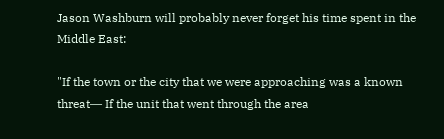Jason Washburn will probably never forget his time spent in the Middle East:

"If the town or the city that we were approaching was a known threat― If the unit that went through the area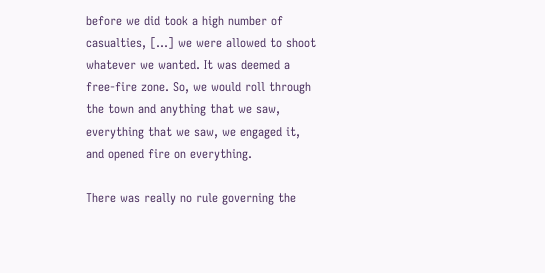before we did took a high number of casualties, […] we were allowed to shoot whatever we wanted. It was deemed a free-fire zone. So, we would roll through the town and anything that we saw, everything that we saw, we engaged it, and opened fire on everything.

There was really no rule governing the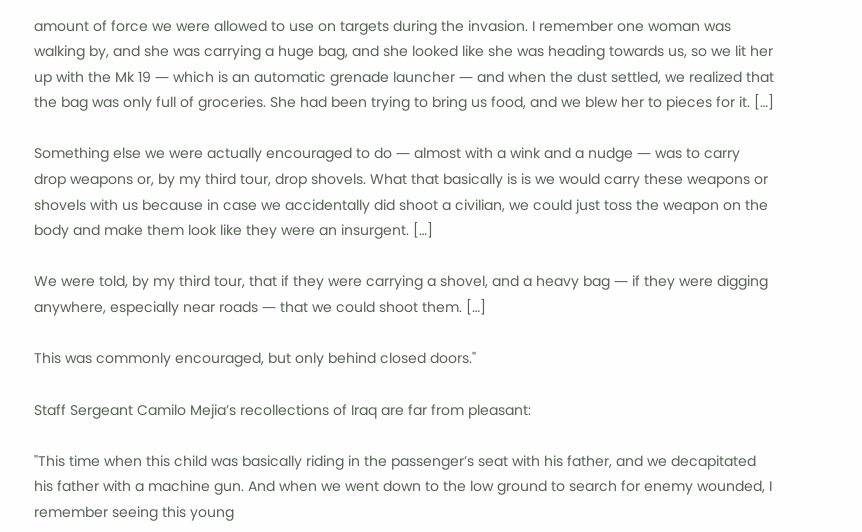amount of force we were allowed to use on targets during the invasion. I remember one woman was walking by, and she was carrying a huge bag, and she looked like she was heading towards us, so we lit her up with the Mk 19 ― which is an automatic grenade launcher ― and when the dust settled, we realized that the bag was only full of groceries. She had been trying to bring us food, and we blew her to pieces for it. […]

Something else we were actually encouraged to do ― almost with a wink and a nudge ― was to carry drop weapons or, by my third tour, drop shovels. What that basically is is we would carry these weapons or shovels with us because in case we accidentally did shoot a civilian, we could just toss the weapon on the body and make them look like they were an insurgent. […]

We were told, by my third tour, that if they were carrying a shovel, and a heavy bag ― if they were digging anywhere, especially near roads ― that we could shoot them. […]

This was commonly encouraged, but only behind closed doors."

Staff Sergeant Camilo Mejia’s recollections of Iraq are far from pleasant:

"This time when this child was basically riding in the passenger’s seat with his father, and we decapitated his father with a machine gun. And when we went down to the low ground to search for enemy wounded, I remember seeing this young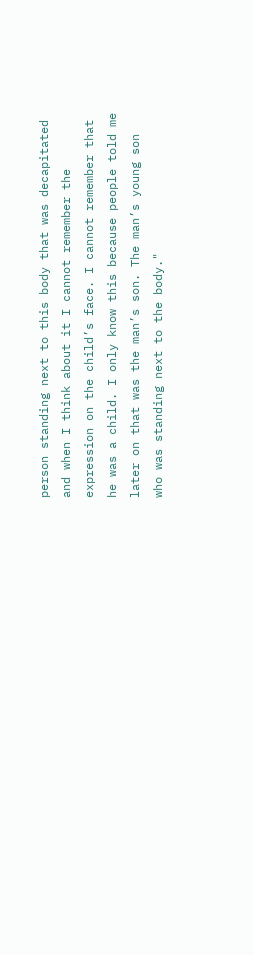person standing next to this body that was decapitated and when I think about it I cannot remember the expression on the child’s face. I cannot remember that he was a child. I only know this because people told me later on that was the man’s son. The man’s young son who was standing next to the body."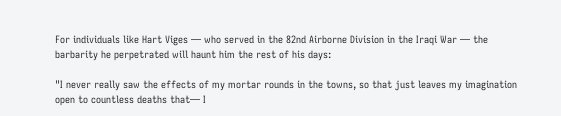For individuals like Hart Viges ― who served in the 82nd Airborne Division in the Iraqi War ― the barbarity he perpetrated will haunt him the rest of his days:

"I never really saw the effects of my mortar rounds in the towns, so that just leaves my imagination open to countless deaths that― I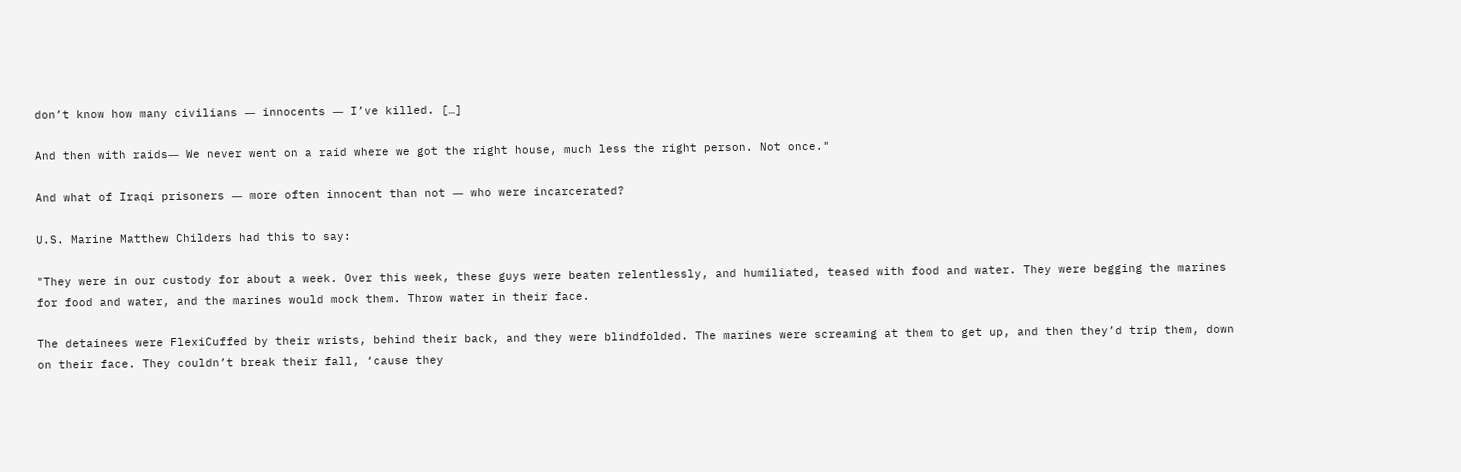don’t know how many civilians ― innocents ― I’ve killed. […]

And then with raids― We never went on a raid where we got the right house, much less the right person. Not once."

And what of Iraqi prisoners ― more often innocent than not ― who were incarcerated?

U.S. Marine Matthew Childers had this to say:

"They were in our custody for about a week. Over this week, these guys were beaten relentlessly, and humiliated, teased with food and water. They were begging the marines for food and water, and the marines would mock them. Throw water in their face.

The detainees were FlexiCuffed by their wrists, behind their back, and they were blindfolded. The marines were screaming at them to get up, and then they’d trip them, down on their face. They couldn’t break their fall, ‘cause they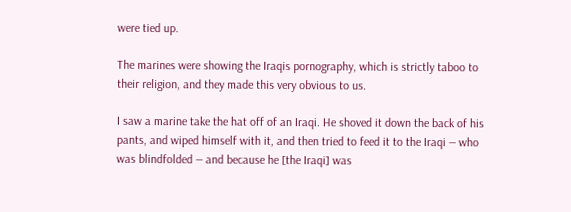were tied up.

The marines were showing the Iraqis pornography, which is strictly taboo to their religion, and they made this very obvious to us.

I saw a marine take the hat off of an Iraqi. He shoved it down the back of his pants, and wiped himself with it, and then tried to feed it to the Iraqi ― who was blindfolded ― and because he [the Iraqi] was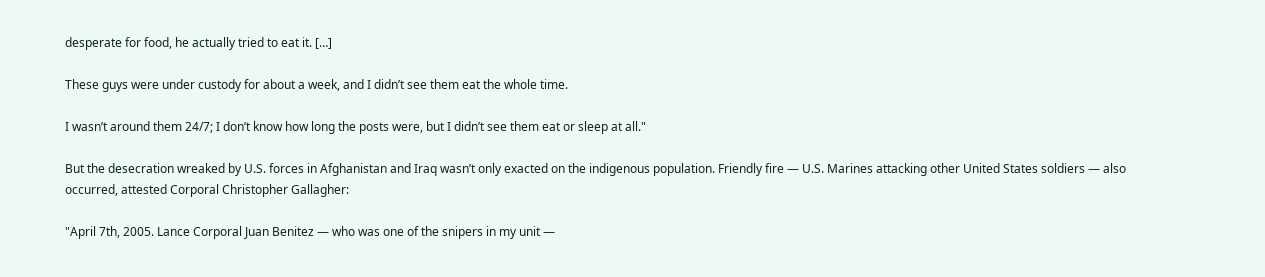desperate for food, he actually tried to eat it. […]

These guys were under custody for about a week, and I didn’t see them eat the whole time.

I wasn’t around them 24/7; I don’t know how long the posts were, but I didn’t see them eat or sleep at all."

But the desecration wreaked by U.S. forces in Afghanistan and Iraq wasn’t only exacted on the indigenous population. Friendly fire ― U.S. Marines attacking other United States soldiers ― also occurred, attested Corporal Christopher Gallagher:

"April 7th, 2005. Lance Corporal Juan Benitez ― who was one of the snipers in my unit ―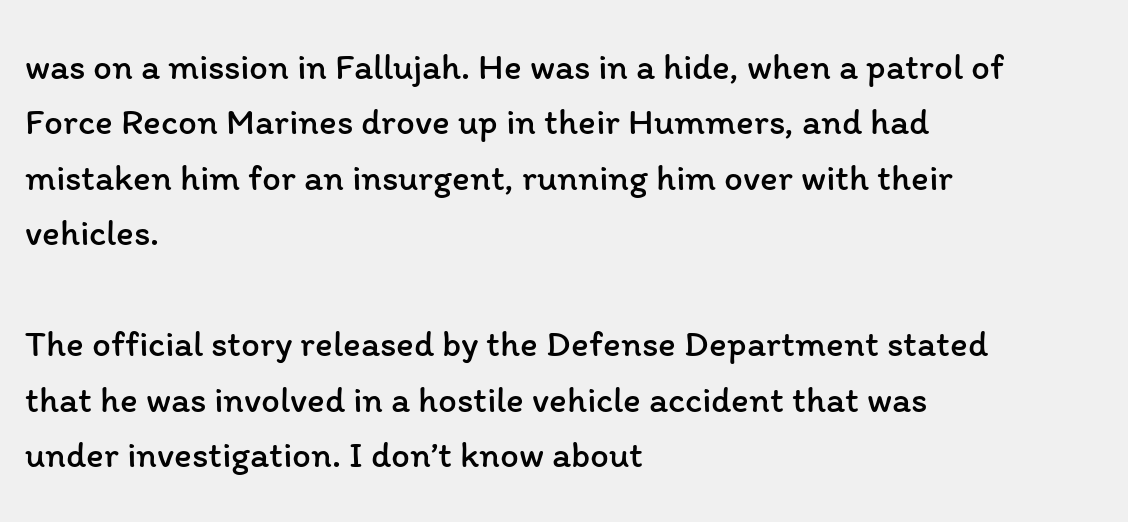was on a mission in Fallujah. He was in a hide, when a patrol of Force Recon Marines drove up in their Hummers, and had mistaken him for an insurgent, running him over with their vehicles.

The official story released by the Defense Department stated that he was involved in a hostile vehicle accident that was under investigation. I don’t know about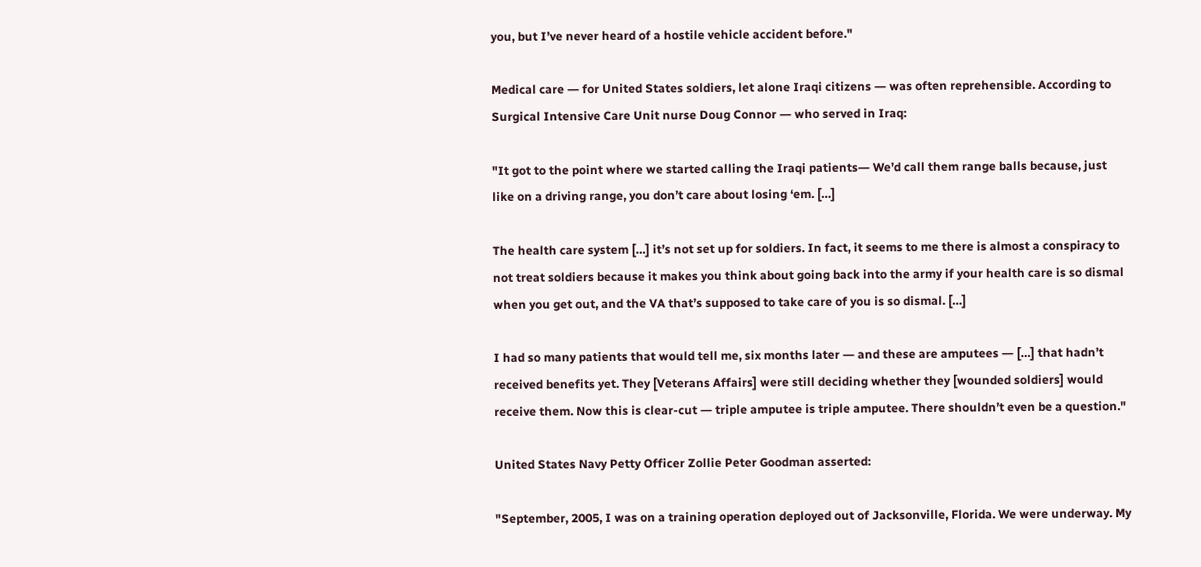you, but I’ve never heard of a hostile vehicle accident before."

Medical care ― for United States soldiers, let alone Iraqi citizens ― was often reprehensible. According to Surgical Intensive Care Unit nurse Doug Connor ― who served in Iraq:

"It got to the point where we started calling the Iraqi patients― We’d call them range balls because, just like on a driving range, you don’t care about losing ‘em. […]

The health care system […] it’s not set up for soldiers. In fact, it seems to me there is almost a conspiracy to not treat soldiers because it makes you think about going back into the army if your health care is so dismal when you get out, and the VA that’s supposed to take care of you is so dismal. […]

I had so many patients that would tell me, six months later ― and these are amputees ― […] that hadn’t received benefits yet. They [Veterans Affairs] were still deciding whether they [wounded soldiers] would receive them. Now this is clear-cut ― triple amputee is triple amputee. There shouldn’t even be a question."

United States Navy Petty Officer Zollie Peter Goodman asserted:

"September, 2005, I was on a training operation deployed out of Jacksonville, Florida. We were underway. My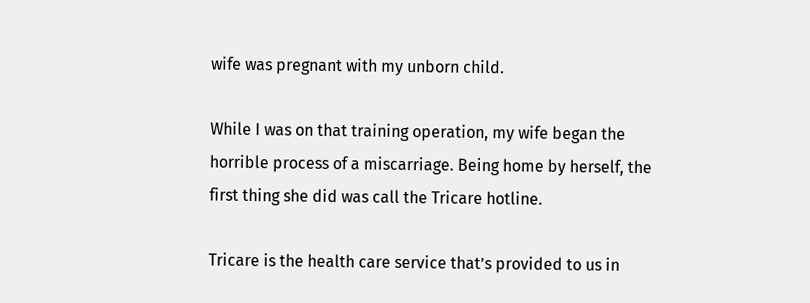wife was pregnant with my unborn child.

While I was on that training operation, my wife began the horrible process of a miscarriage. Being home by herself, the first thing she did was call the Tricare hotline.

Tricare is the health care service that’s provided to us in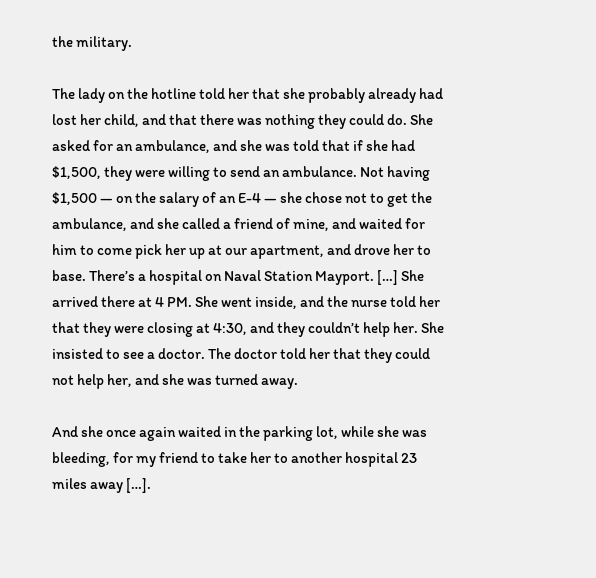the military.

The lady on the hotline told her that she probably already had lost her child, and that there was nothing they could do. She asked for an ambulance, and she was told that if she had $1,500, they were willing to send an ambulance. Not having $1,500 ― on the salary of an E-4 ― she chose not to get the ambulance, and she called a friend of mine, and waited for him to come pick her up at our apartment, and drove her to base. There’s a hospital on Naval Station Mayport. […] She arrived there at 4 PM. She went inside, and the nurse told her that they were closing at 4:30, and they couldn’t help her. She insisted to see a doctor. The doctor told her that they could not help her, and she was turned away.

And she once again waited in the parking lot, while she was bleeding, for my friend to take her to another hospital 23 miles away […].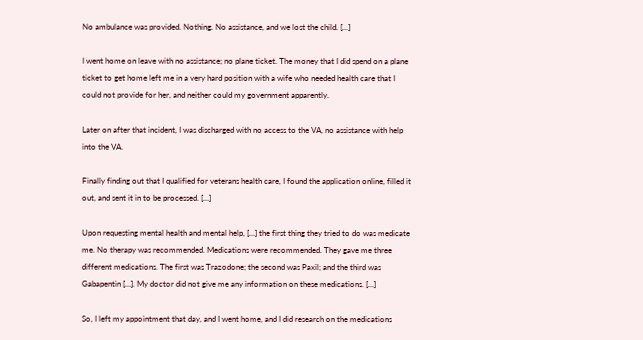No ambulance was provided. Nothing. No assistance, and we lost the child. […]

I went home on leave with no assistance; no plane ticket. The money that I did spend on a plane ticket to get home left me in a very hard position with a wife who needed health care that I could not provide for her, and neither could my government apparently.

Later on after that incident, I was discharged with no access to the VA, no assistance with help into the VA.

Finally finding out that I qualified for veterans health care, I found the application online, filled it out, and sent it in to be processed. […]

Upon requesting mental health and mental help, […] the first thing they tried to do was medicate me. No therapy was recommended. Medications were recommended. They gave me three different medications. The first was Trazodone; the second was Paxil; and the third was Gabapentin […]. My doctor did not give me any information on these medications. […]

So, I left my appointment that day, and I went home, and I did research on the medications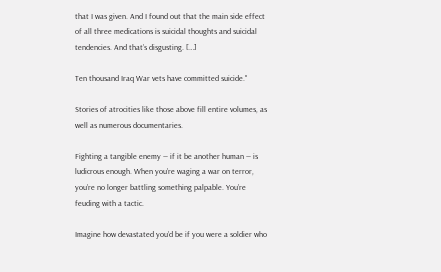that I was given. And I found out that the main side effect of all three medications is suicidal thoughts and suicidal tendencies. And that’s disgusting. […]

Ten thousand Iraq War vets have committed suicide."

Stories of atrocities like those above fill entire volumes, as well as numerous documentaries.

Fighting a tangible enemy ― if it be another human ― is ludicrous enough. When you’re waging a war on terror, you’re no longer battling something palpable. You’re feuding with a tactic.

Imagine how devastated you’d be if you were a soldier who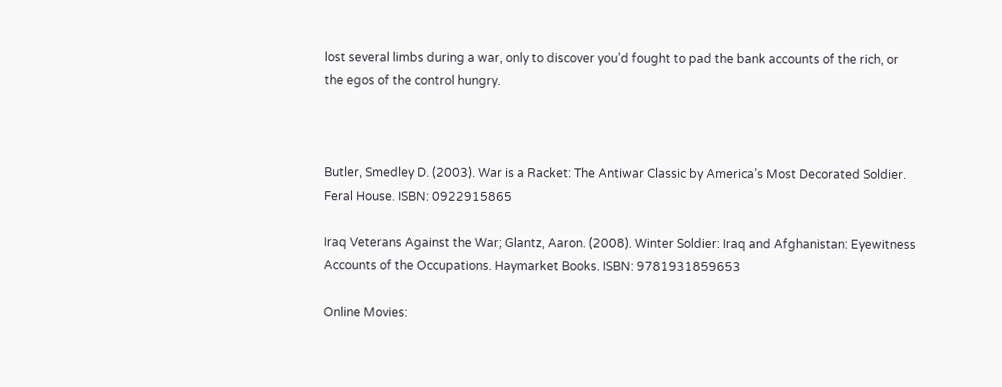lost several limbs during a war, only to discover you’d fought to pad the bank accounts of the rich, or the egos of the control hungry.



Butler, Smedley D. (2003). War is a Racket: The Antiwar Classic by America’s Most Decorated Soldier. Feral House. ISBN: 0922915865

Iraq Veterans Against the War; Glantz, Aaron. (2008). Winter Soldier: Iraq and Afghanistan: Eyewitness Accounts of the Occupations. Haymarket Books. ISBN: 9781931859653

Online Movies: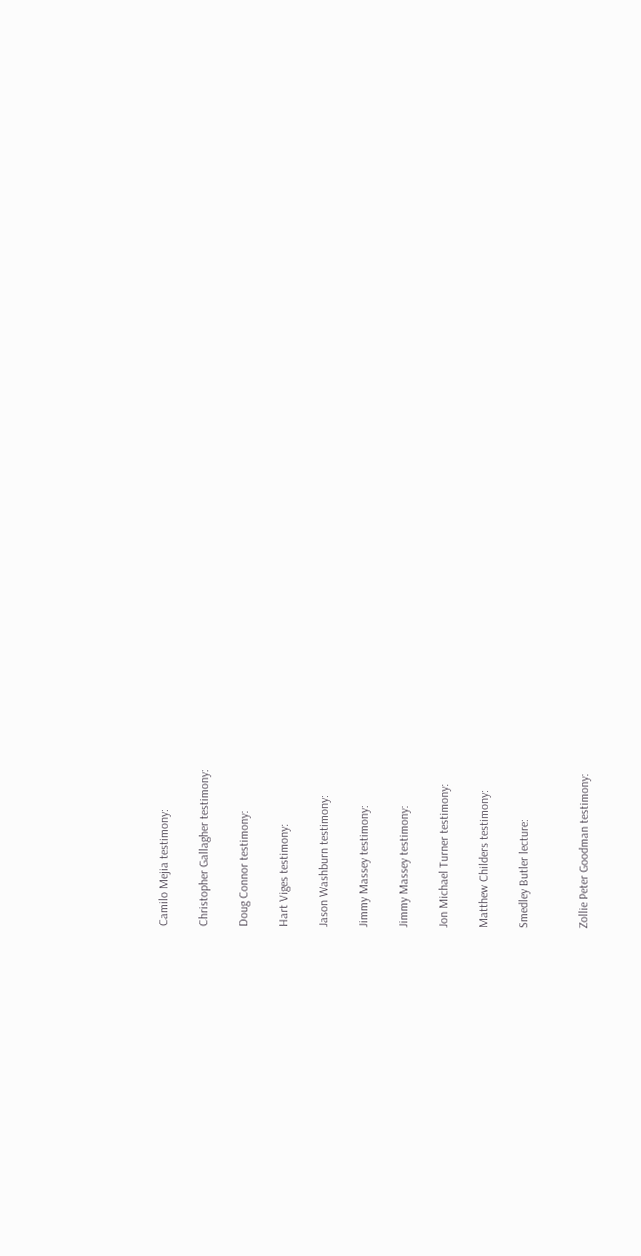Camilo Mejia testimony:

Christopher Gallagher testimony:

Doug Connor testimony:

Hart Viges testimony:

Jason Washburn testimony:

Jimmy Massey testimony:

Jimmy Massey testimony:

Jon Michael Turner testimony:

Matthew Childers testimony:

Smedley Butler lecture:


Zollie Peter Goodman testimony: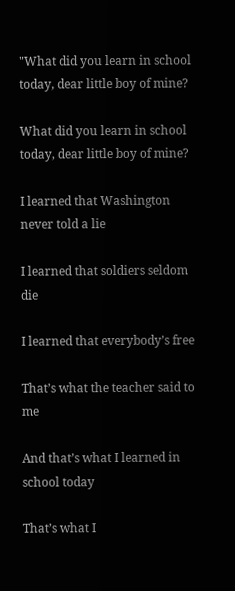"What did you learn in school today, dear little boy of mine?

What did you learn in school today, dear little boy of mine?

I learned that Washington never told a lie

I learned that soldiers seldom die

I learned that everybody’s free

That’s what the teacher said to me

And that’s what I learned in school today

That’s what I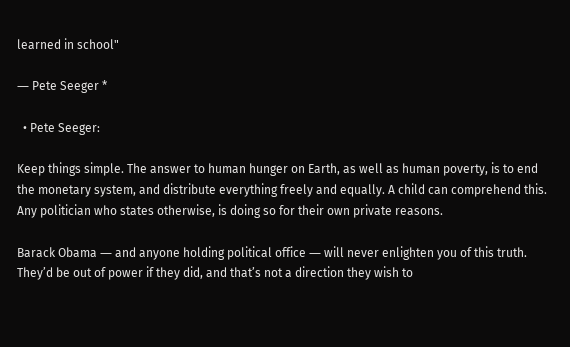learned in school"

― Pete Seeger *

  • Pete Seeger:

Keep things simple. The answer to human hunger on Earth, as well as human poverty, is to end the monetary system, and distribute everything freely and equally. A child can comprehend this. Any politician who states otherwise, is doing so for their own private reasons.

Barack Obama ― and anyone holding political office ― will never enlighten you of this truth. They’d be out of power if they did, and that’s not a direction they wish to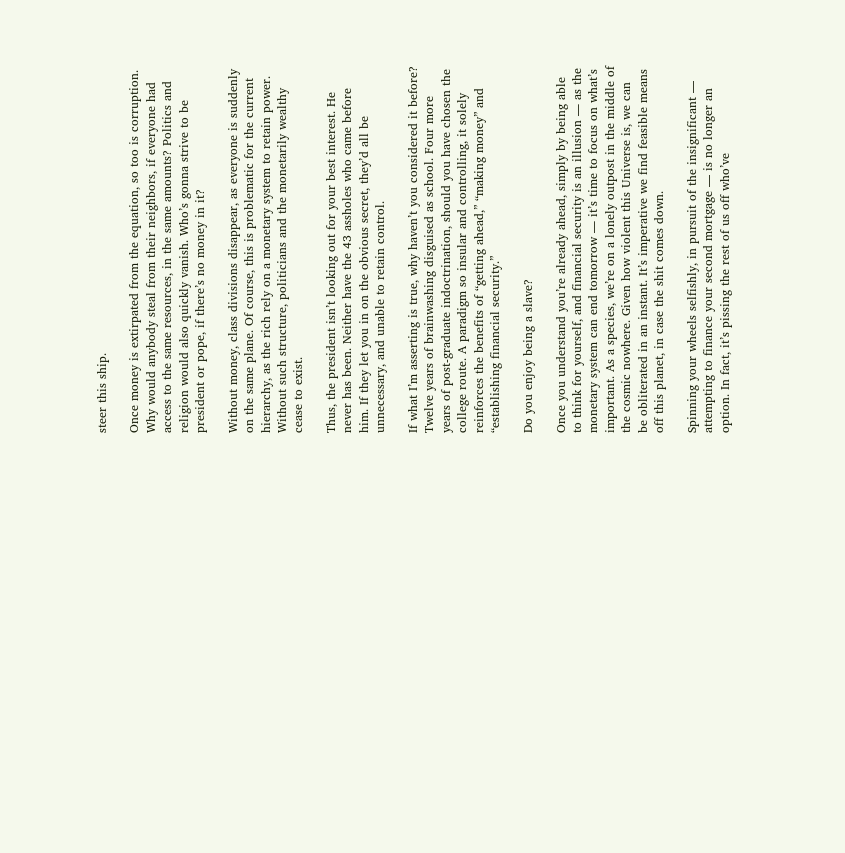steer this ship.

Once money is extirpated from the equation, so too is corruption. Why would anybody steal from their neighbors, if everyone had access to the same resources, in the same amounts? Politics and religion would also quickly vanish. Who’s gonna strive to be president or pope, if there’s no money in it?

Without money, class divisions disappear, as everyone is suddenly on the same plane. Of course, this is problematic for the current hierarchy, as the rich rely on a monetary system to retain power. Without such structure, politicians and the monetarily wealthy cease to exist.

Thus, the president isn’t looking out for your best interest. He never has been. Neither have the 43 assholes who came before him. If they let you in on the obvious secret, they’d all be unnecessary, and unable to retain control.

If what I’m asserting is true, why haven’t you considered it before? Twelve years of brainwashing disguised as school. Four more years of post-graduate indoctrination, should you have chosen the college route. A paradigm so insular and controlling, it solely reinforces the benefits of “getting ahead,” “making money” and “establishing financial security.”

Do you enjoy being a slave?

Once you understand you’re already ahead, simply by being able to think for yourself, and financial security is an illusion ― as the monetary system can end tomorrow ― it’s time to focus on what’s important. As a species, we’re on a lonely outpost in the middle of the cosmic nowhere. Given how violent this Universe is, we can be obliterated in an instant. It’s imperative we find feasible means off this planet, in case the shit comes down.

Spinning your wheels selfishly, in pursuit of the insignificant — attempting to finance your second mortgage — is no longer an option. In fact, it’s pissing the rest of us off who’ve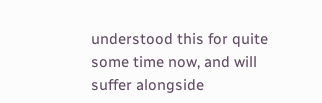understood this for quite some time now, and will suffer alongside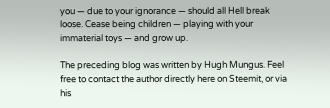you ― due to your ignorance ― should all Hell break loose. Cease being children ― playing with your immaterial toys ― and grow up.

The preceding blog was written by Hugh Mungus. Feel free to contact the author directly here on Steemit, or via his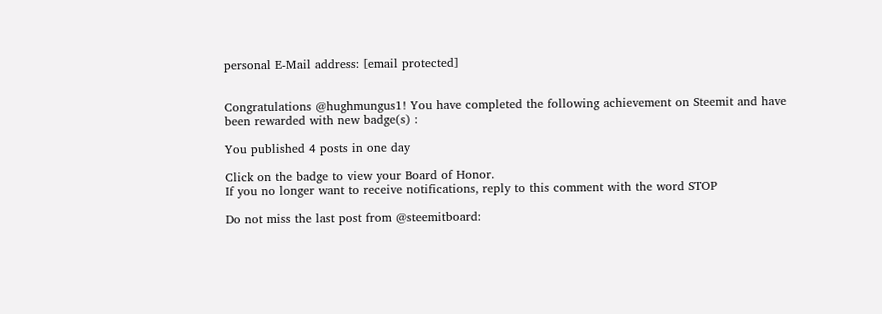personal E-Mail address: [email protected]


Congratulations @hughmungus1! You have completed the following achievement on Steemit and have been rewarded with new badge(s) :

You published 4 posts in one day

Click on the badge to view your Board of Honor.
If you no longer want to receive notifications, reply to this comment with the word STOP

Do not miss the last post from @steemitboard: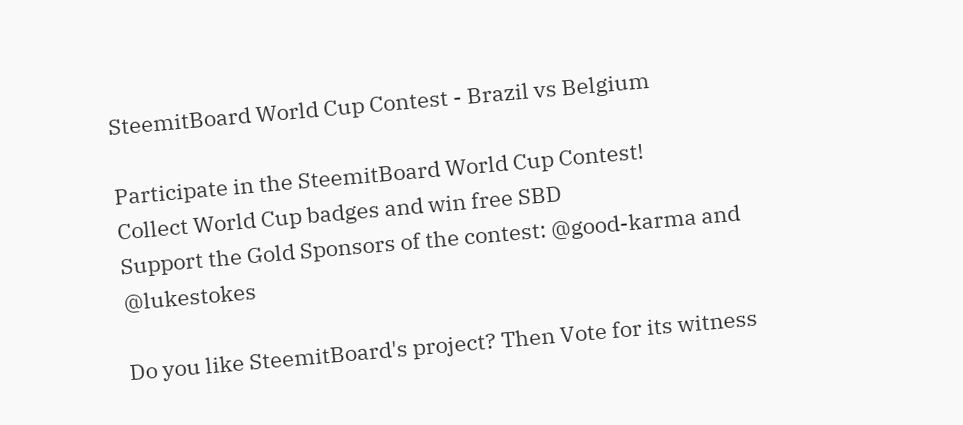SteemitBoard World Cup Contest - Brazil vs Belgium

Participate in the SteemitBoard World Cup Contest!
Collect World Cup badges and win free SBD
Support the Gold Sponsors of the contest: @good-karma and @lukestokes

Do you like SteemitBoard's project? Then Vote for its witness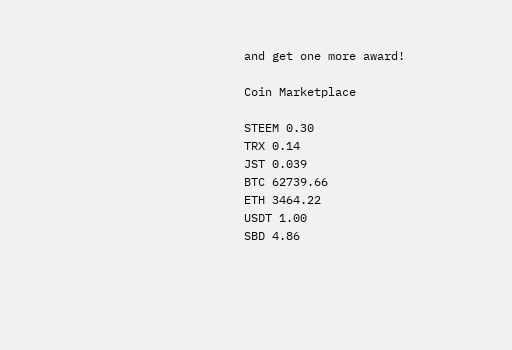and get one more award!

Coin Marketplace

STEEM 0.30
TRX 0.14
JST 0.039
BTC 62739.66
ETH 3464.22
USDT 1.00
SBD 4.86